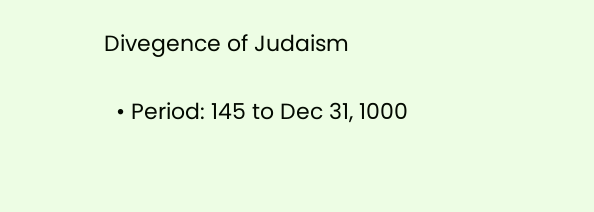Divegence of Judaism

  • Period: 145 to Dec 31, 1000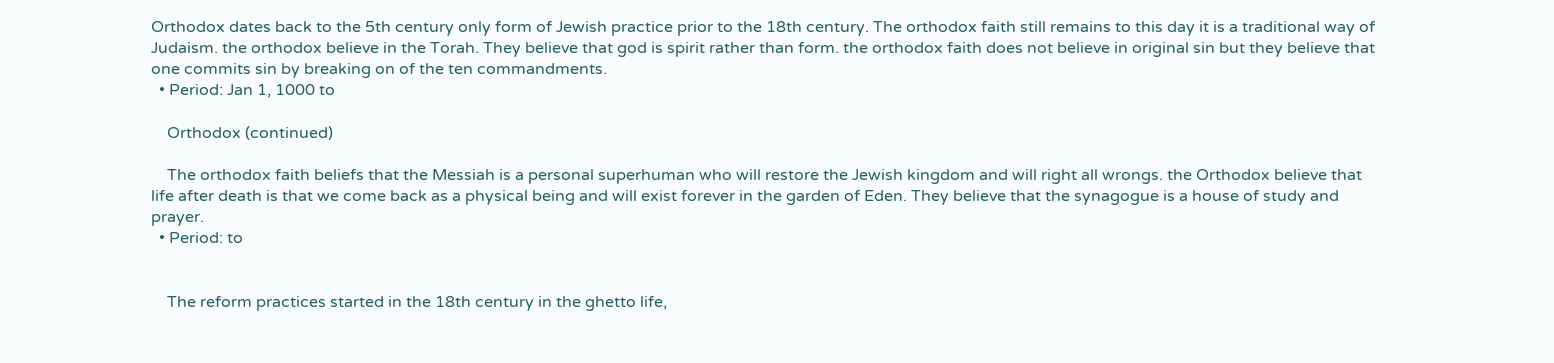Orthodox dates back to the 5th century only form of Jewish practice prior to the 18th century. The orthodox faith still remains to this day it is a traditional way of Judaism. the orthodox believe in the Torah. They believe that god is spirit rather than form. the orthodox faith does not believe in original sin but they believe that one commits sin by breaking on of the ten commandments.
  • Period: Jan 1, 1000 to

    Orthodox (continued)

    The orthodox faith beliefs that the Messiah is a personal superhuman who will restore the Jewish kingdom and will right all wrongs. the Orthodox believe that life after death is that we come back as a physical being and will exist forever in the garden of Eden. They believe that the synagogue is a house of study and prayer.
  • Period: to


    The reform practices started in the 18th century in the ghetto life,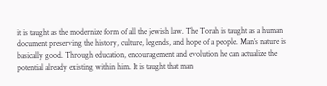it is taught as the modernize form of all the jewish law. The Torah is taught as a human document preserving the history, culture, legends, and hope of a people. Man’s nature is basically good. Through education, encouragement and evolution he can actualize the potential already existing within him. It is taught that man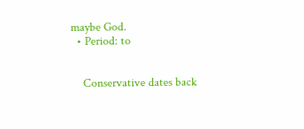maybe God.
  • Period: to


    Conservative dates back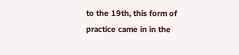to the 19th, this form of practice came in in the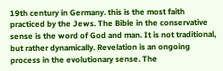19th century in Germany. this is the most faith practiced by the Jews. The Bible in the conservative sense is the word of God and man. It is not traditional, but rather dynamically. Revelation is an ongoing process in the evolutionary sense. The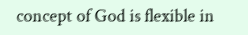concept of God is flexible in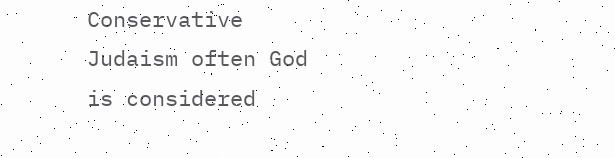Conservative Judaism often God is considered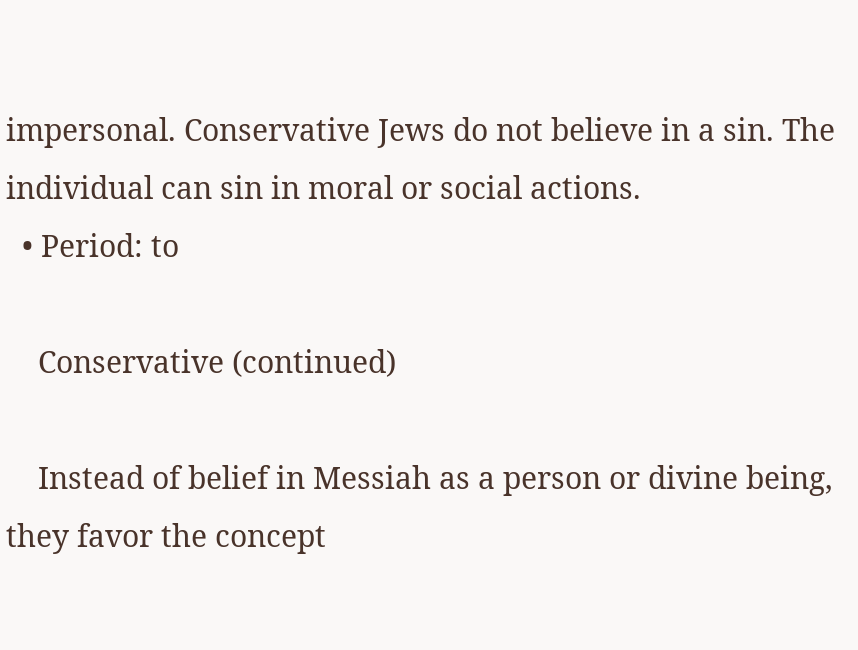impersonal. Conservative Jews do not believe in a sin. The individual can sin in moral or social actions.
  • Period: to

    Conservative (continued)

    Instead of belief in Messiah as a person or divine being, they favor the concept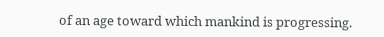of an age toward which mankind is progressing.